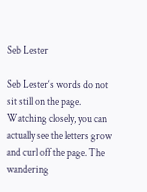Seb Lester

Seb Lester‘s words do not sit still on the page. Watching closely, you can actually see the letters grow and curl off the page. The wandering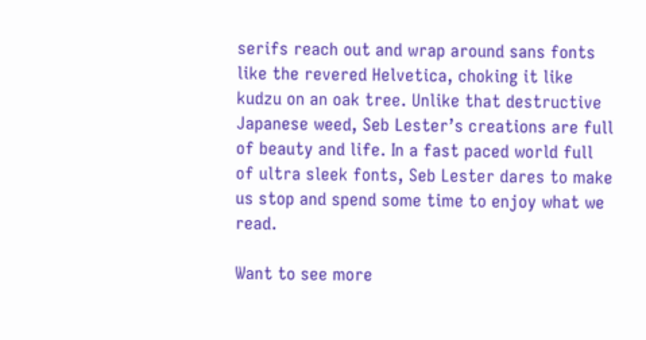serifs reach out and wrap around sans fonts like the revered Helvetica, choking it like kudzu on an oak tree. Unlike that destructive Japanese weed, Seb Lester’s creations are full of beauty and life. In a fast paced world full of ultra sleek fonts, Seb Lester dares to make us stop and spend some time to enjoy what we read.

Want to see more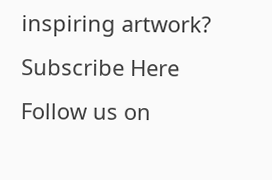inspiring artwork? Subscribe Here
Follow us on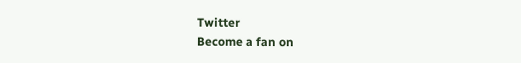Twitter
Become a fan on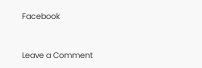Facebook


Leave a Comment